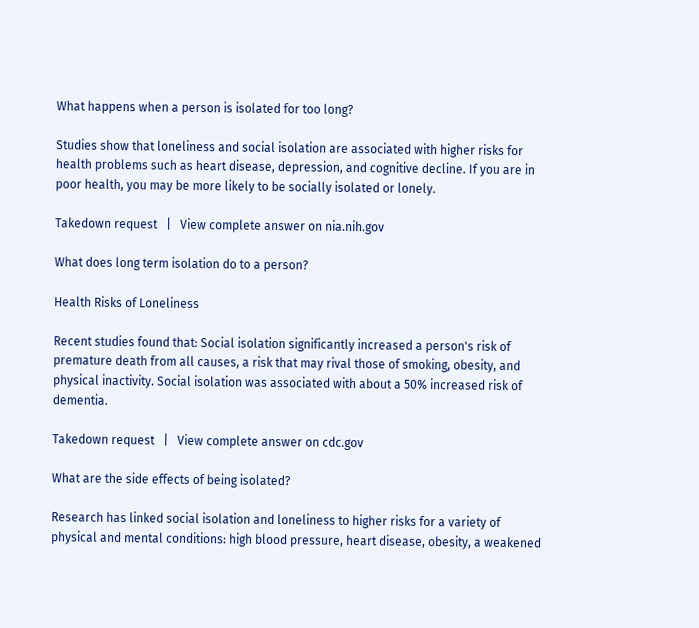What happens when a person is isolated for too long?

Studies show that loneliness and social isolation are associated with higher risks for health problems such as heart disease, depression, and cognitive decline. If you are in poor health, you may be more likely to be socially isolated or lonely.

Takedown request   |   View complete answer on nia.nih.gov

What does long term isolation do to a person?

Health Risks of Loneliness

Recent studies found that: Social isolation significantly increased a person's risk of premature death from all causes, a risk that may rival those of smoking, obesity, and physical inactivity. Social isolation was associated with about a 50% increased risk of dementia.

Takedown request   |   View complete answer on cdc.gov

What are the side effects of being isolated?

Research has linked social isolation and loneliness to higher risks for a variety of physical and mental conditions: high blood pressure, heart disease, obesity, a weakened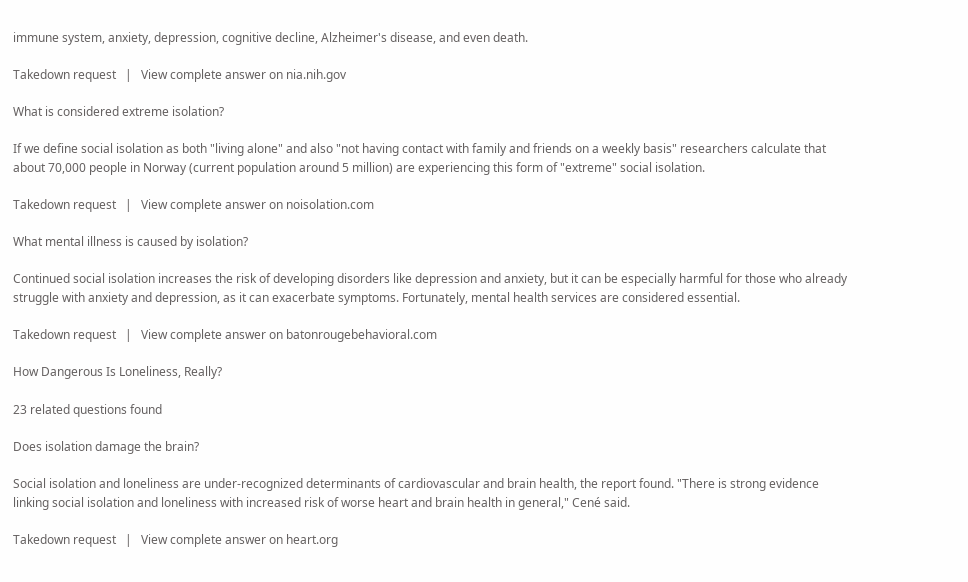immune system, anxiety, depression, cognitive decline, Alzheimer's disease, and even death.

Takedown request   |   View complete answer on nia.nih.gov

What is considered extreme isolation?

If we define social isolation as both "living alone" and also "not having contact with family and friends on a weekly basis" researchers calculate that about 70,000 people in Norway (current population around 5 million) are experiencing this form of "extreme" social isolation.

Takedown request   |   View complete answer on noisolation.com

What mental illness is caused by isolation?

Continued social isolation increases the risk of developing disorders like depression and anxiety, but it can be especially harmful for those who already struggle with anxiety and depression, as it can exacerbate symptoms. Fortunately, mental health services are considered essential.

Takedown request   |   View complete answer on batonrougebehavioral.com

How Dangerous Is Loneliness, Really?

23 related questions found

Does isolation damage the brain?

Social isolation and loneliness are under-recognized determinants of cardiovascular and brain health, the report found. "There is strong evidence linking social isolation and loneliness with increased risk of worse heart and brain health in general," Cené said.

Takedown request   |   View complete answer on heart.org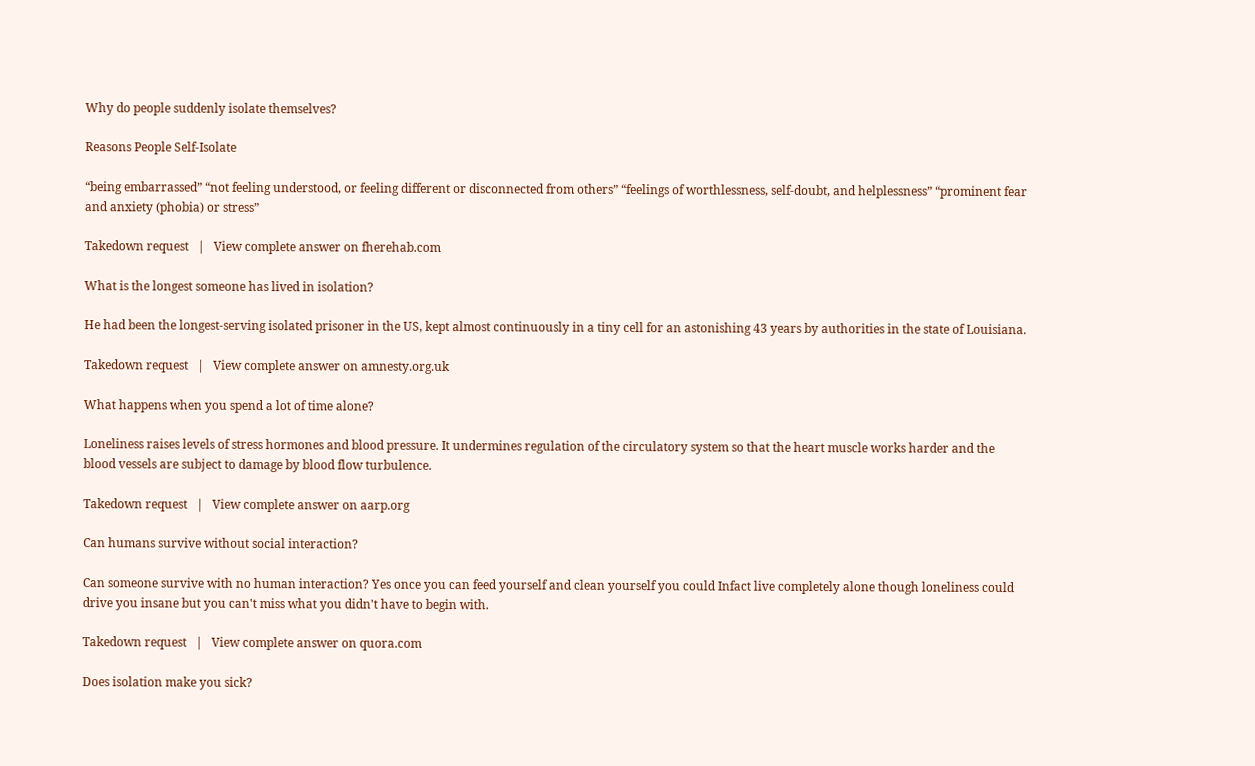Why do people suddenly isolate themselves?

Reasons People Self-Isolate

“being embarrassed” “not feeling understood, or feeling different or disconnected from others” “feelings of worthlessness, self-doubt, and helplessness” “prominent fear and anxiety (phobia) or stress”

Takedown request   |   View complete answer on fherehab.com

What is the longest someone has lived in isolation?

He had been the longest-serving isolated prisoner in the US, kept almost continuously in a tiny cell for an astonishing 43 years by authorities in the state of Louisiana.

Takedown request   |   View complete answer on amnesty.org.uk

What happens when you spend a lot of time alone?

Loneliness raises levels of stress hormones and blood pressure. It undermines regulation of the circulatory system so that the heart muscle works harder and the blood vessels are subject to damage by blood flow turbulence.

Takedown request   |   View complete answer on aarp.org

Can humans survive without social interaction?

Can someone survive with no human interaction? Yes once you can feed yourself and clean yourself you could Infact live completely alone though loneliness could drive you insane but you can't miss what you didn't have to begin with.

Takedown request   |   View complete answer on quora.com

Does isolation make you sick?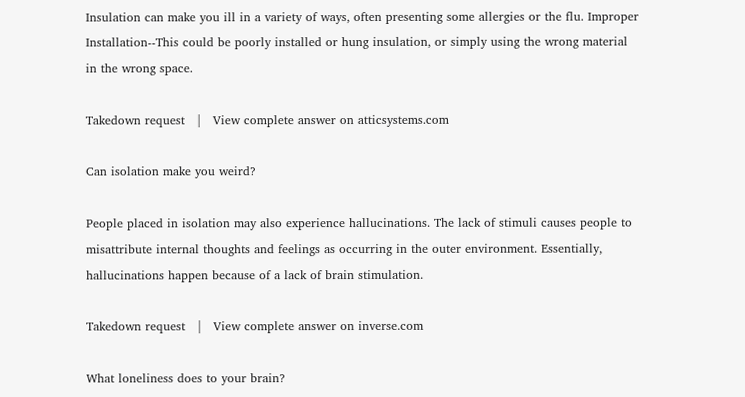Insulation can make you ill in a variety of ways, often presenting some allergies or the flu. Improper Installation--This could be poorly installed or hung insulation, or simply using the wrong material in the wrong space.

Takedown request   |   View complete answer on atticsystems.com

Can isolation make you weird?

People placed in isolation may also experience hallucinations. The lack of stimuli causes people to misattribute internal thoughts and feelings as occurring in the outer environment. Essentially, hallucinations happen because of a lack of brain stimulation.

Takedown request   |   View complete answer on inverse.com

What loneliness does to your brain?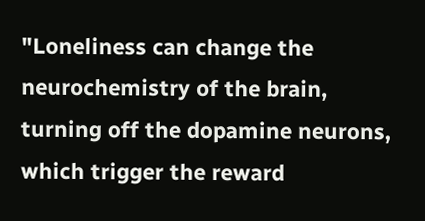"Loneliness can change the neurochemistry of the brain, turning off the dopamine neurons, which trigger the reward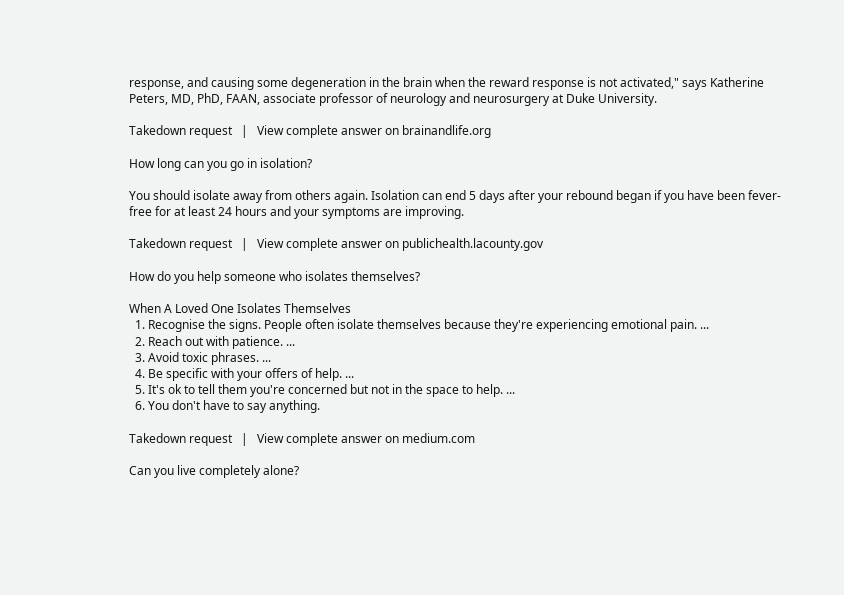response, and causing some degeneration in the brain when the reward response is not activated," says Katherine Peters, MD, PhD, FAAN, associate professor of neurology and neurosurgery at Duke University.

Takedown request   |   View complete answer on brainandlife.org

How long can you go in isolation?

You should isolate away from others again. Isolation can end 5 days after your rebound began if you have been fever-free for at least 24 hours and your symptoms are improving.

Takedown request   |   View complete answer on publichealth.lacounty.gov

How do you help someone who isolates themselves?

When A Loved One Isolates Themselves
  1. Recognise the signs. People often isolate themselves because they're experiencing emotional pain. ...
  2. Reach out with patience. ...
  3. Avoid toxic phrases. ...
  4. Be specific with your offers of help. ...
  5. It's ok to tell them you're concerned but not in the space to help. ...
  6. You don't have to say anything.

Takedown request   |   View complete answer on medium.com

Can you live completely alone?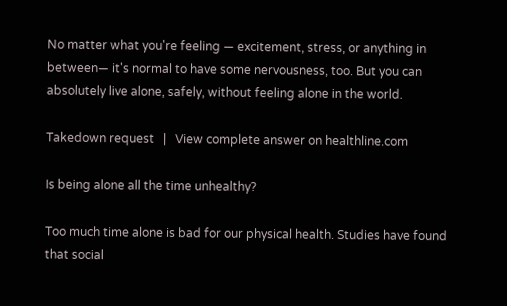No matter what you're feeling — excitement, stress, or anything in between— it's normal to have some nervousness, too. But you can absolutely live alone, safely, without feeling alone in the world.

Takedown request   |   View complete answer on healthline.com

Is being alone all the time unhealthy?

Too much time alone is bad for our physical health. Studies have found that social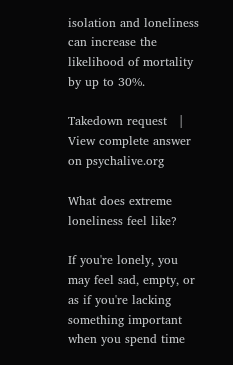isolation and loneliness can increase the likelihood of mortality by up to 30%.

Takedown request   |   View complete answer on psychalive.org

What does extreme loneliness feel like?

If you're lonely, you may feel sad, empty, or as if you're lacking something important when you spend time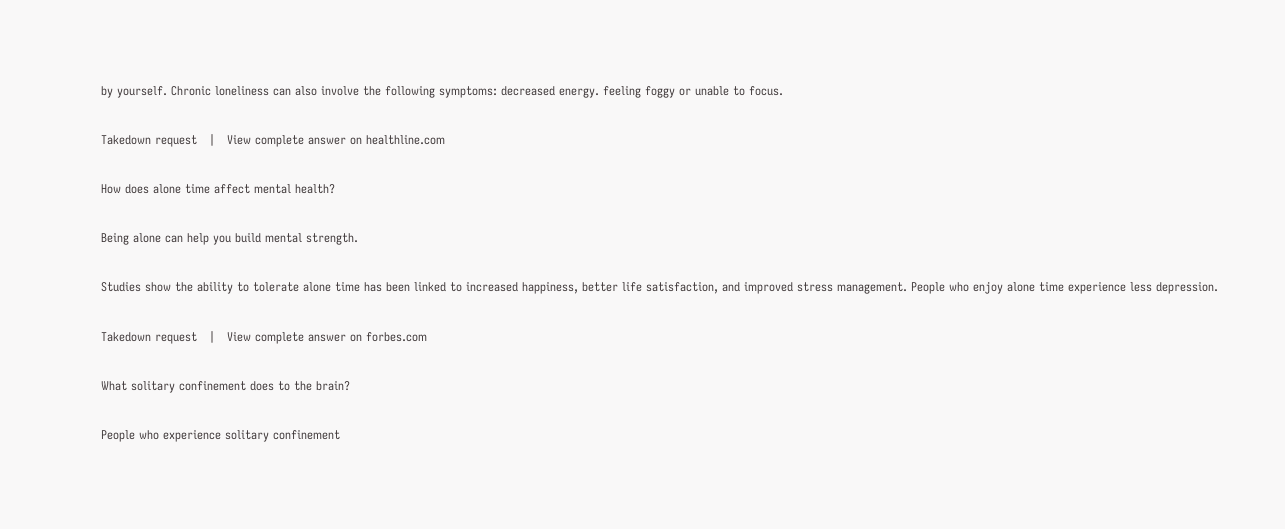by yourself. Chronic loneliness can also involve the following symptoms: decreased energy. feeling foggy or unable to focus.

Takedown request   |   View complete answer on healthline.com

How does alone time affect mental health?

Being alone can help you build mental strength.

Studies show the ability to tolerate alone time has been linked to increased happiness, better life satisfaction, and improved stress management. People who enjoy alone time experience less depression.

Takedown request   |   View complete answer on forbes.com

What solitary confinement does to the brain?

People who experience solitary confinement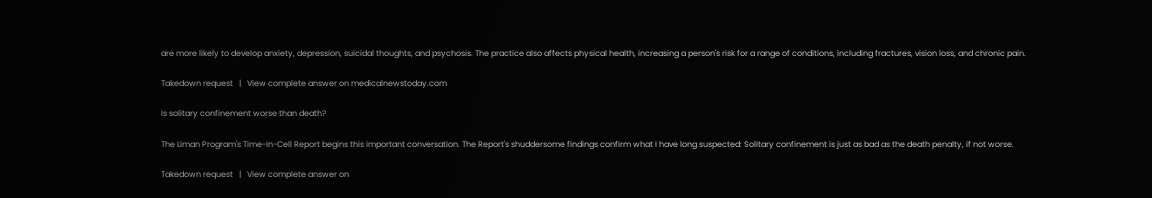are more likely to develop anxiety, depression, suicidal thoughts, and psychosis. The practice also affects physical health, increasing a person's risk for a range of conditions, including fractures, vision loss, and chronic pain.

Takedown request   |   View complete answer on medicalnewstoday.com

Is solitary confinement worse than death?

The Liman Program's Time-In-Cell Report begins this important conversation. The Report's shuddersome findings confirm what I have long suspected: Solitary confinement is just as bad as the death penalty, if not worse.

Takedown request   |   View complete answer on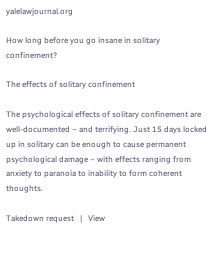yalelawjournal.org

How long before you go insane in solitary confinement?

The effects of solitary confinement

The psychological effects of solitary confinement are well-documented – and terrifying. Just 15 days locked up in solitary can be enough to cause permanent psychological damage – with effects ranging from anxiety to paranoia to inability to form coherent thoughts.

Takedown request   |   View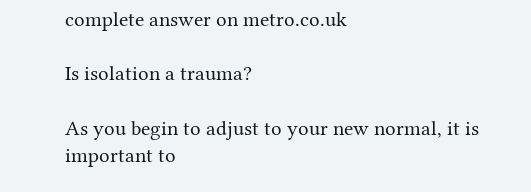complete answer on metro.co.uk

Is isolation a trauma?

As you begin to adjust to your new normal, it is important to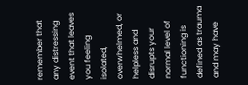remember that any distressing event that leaves you feeling isolated, overwhelmed, or helpless and disrupts your normal level of functioning is defined as trauma and may have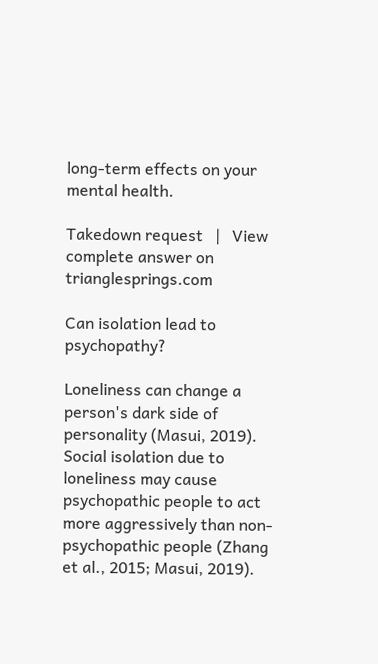long-term effects on your mental health.

Takedown request   |   View complete answer on trianglesprings.com

Can isolation lead to psychopathy?

Loneliness can change a person's dark side of personality (Masui, 2019). Social isolation due to loneliness may cause psychopathic people to act more aggressively than non-psychopathic people (Zhang et al., 2015; Masui, 2019).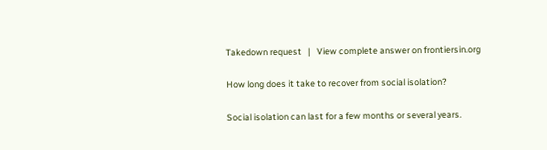Takedown request   |   View complete answer on frontiersin.org

How long does it take to recover from social isolation?

Social isolation can last for a few months or several years.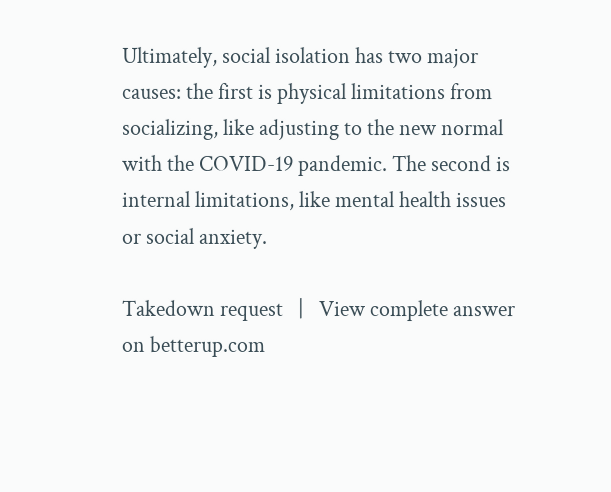Ultimately, social isolation has two major causes: the first is physical limitations from socializing, like adjusting to the new normal with the COVID-19 pandemic. The second is internal limitations, like mental health issues or social anxiety.

Takedown request   |   View complete answer on betterup.com